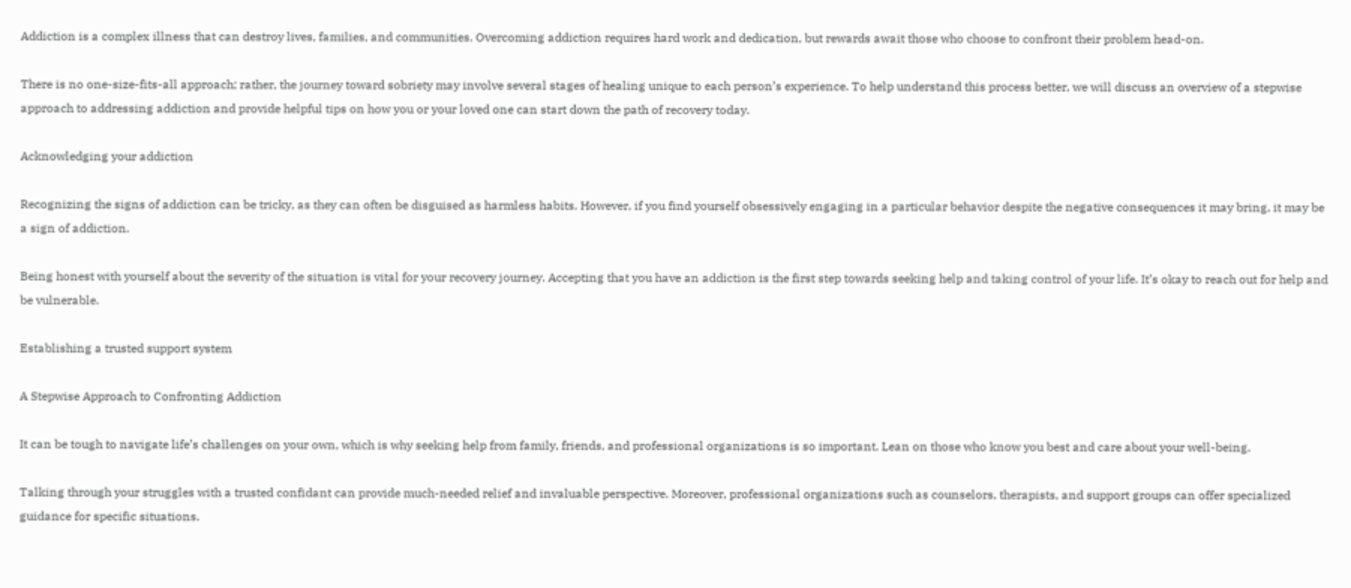Addiction is a complex illness that can destroy lives, families, and communities. Overcoming addiction requires hard work and dedication, but rewards await those who choose to confront their problem head-on.

There is no one-size-fits-all approach; rather, the journey toward sobriety may involve several stages of healing unique to each person’s experience. To help understand this process better, we will discuss an overview of a stepwise approach to addressing addiction and provide helpful tips on how you or your loved one can start down the path of recovery today.

Acknowledging your addiction

Recognizing the signs of addiction can be tricky, as they can often be disguised as harmless habits. However, if you find yourself obsessively engaging in a particular behavior despite the negative consequences it may bring, it may be a sign of addiction.

Being honest with yourself about the severity of the situation is vital for your recovery journey. Accepting that you have an addiction is the first step towards seeking help and taking control of your life. It’s okay to reach out for help and be vulnerable.

Establishing a trusted support system

A Stepwise Approach to Confronting Addiction

It can be tough to navigate life’s challenges on your own, which is why seeking help from family, friends, and professional organizations is so important. Lean on those who know you best and care about your well-being.

Talking through your struggles with a trusted confidant can provide much-needed relief and invaluable perspective. Moreover, professional organizations such as counselors, therapists, and support groups can offer specialized guidance for specific situations.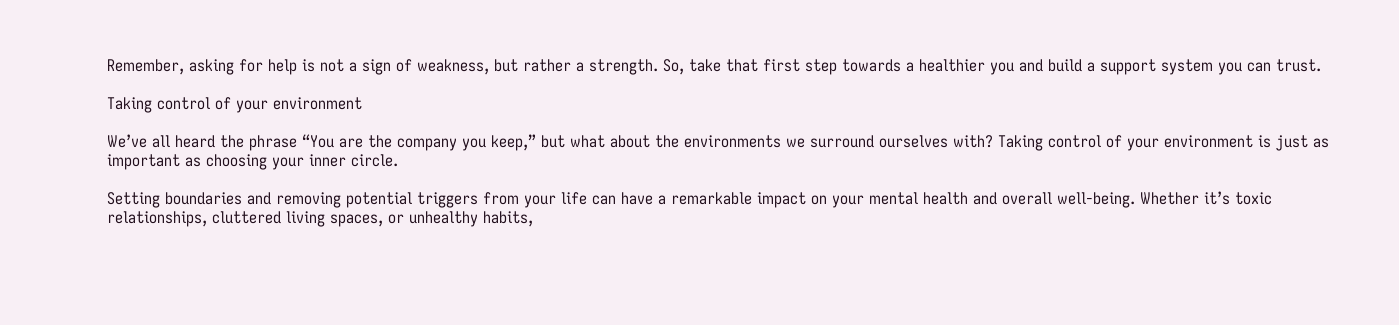Remember, asking for help is not a sign of weakness, but rather a strength. So, take that first step towards a healthier you and build a support system you can trust.

Taking control of your environment

We’ve all heard the phrase “You are the company you keep,” but what about the environments we surround ourselves with? Taking control of your environment is just as important as choosing your inner circle.

Setting boundaries and removing potential triggers from your life can have a remarkable impact on your mental health and overall well-being. Whether it’s toxic relationships, cluttered living spaces, or unhealthy habits,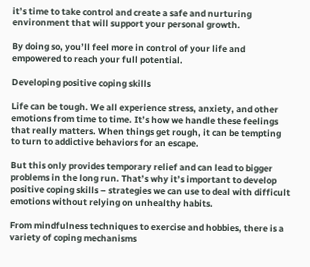it’s time to take control and create a safe and nurturing environment that will support your personal growth.

By doing so, you’ll feel more in control of your life and empowered to reach your full potential.

Developing positive coping skills

Life can be tough. We all experience stress, anxiety, and other emotions from time to time. It’s how we handle these feelings that really matters. When things get rough, it can be tempting to turn to addictive behaviors for an escape.

But this only provides temporary relief and can lead to bigger problems in the long run. That’s why it’s important to develop positive coping skills – strategies we can use to deal with difficult emotions without relying on unhealthy habits.

From mindfulness techniques to exercise and hobbies, there is a variety of coping mechanisms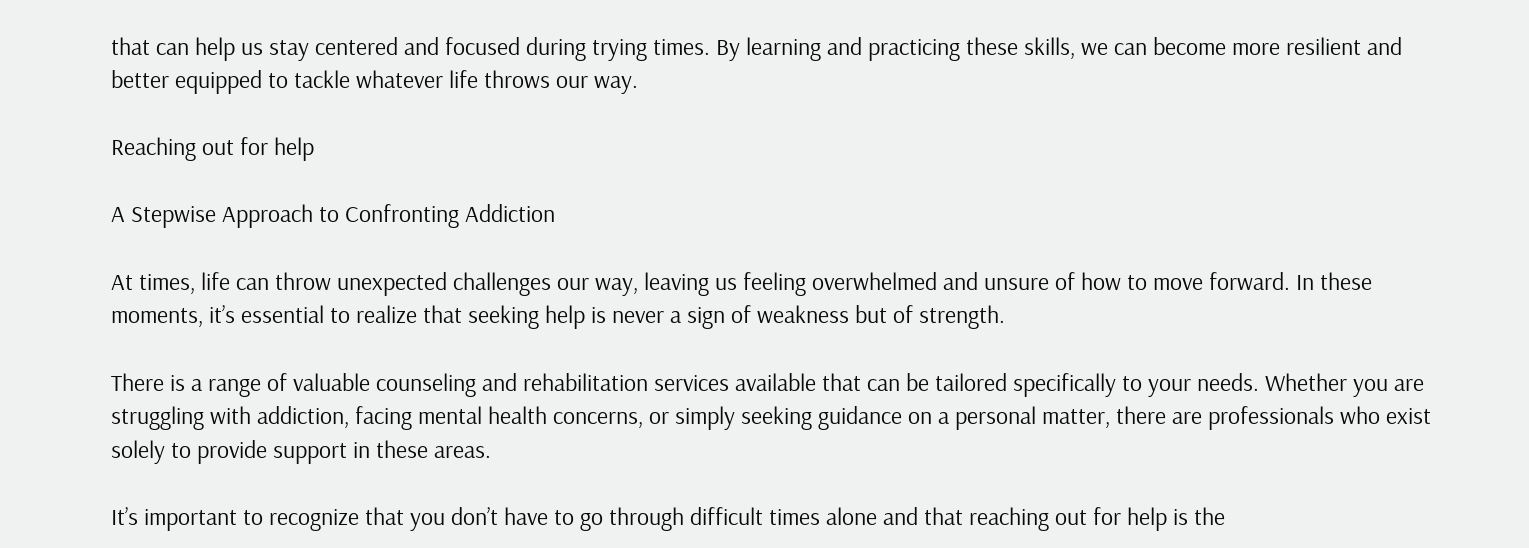that can help us stay centered and focused during trying times. By learning and practicing these skills, we can become more resilient and better equipped to tackle whatever life throws our way.

Reaching out for help

A Stepwise Approach to Confronting Addiction

At times, life can throw unexpected challenges our way, leaving us feeling overwhelmed and unsure of how to move forward. In these moments, it’s essential to realize that seeking help is never a sign of weakness but of strength.

There is a range of valuable counseling and rehabilitation services available that can be tailored specifically to your needs. Whether you are struggling with addiction, facing mental health concerns, or simply seeking guidance on a personal matter, there are professionals who exist solely to provide support in these areas.

It’s important to recognize that you don’t have to go through difficult times alone and that reaching out for help is the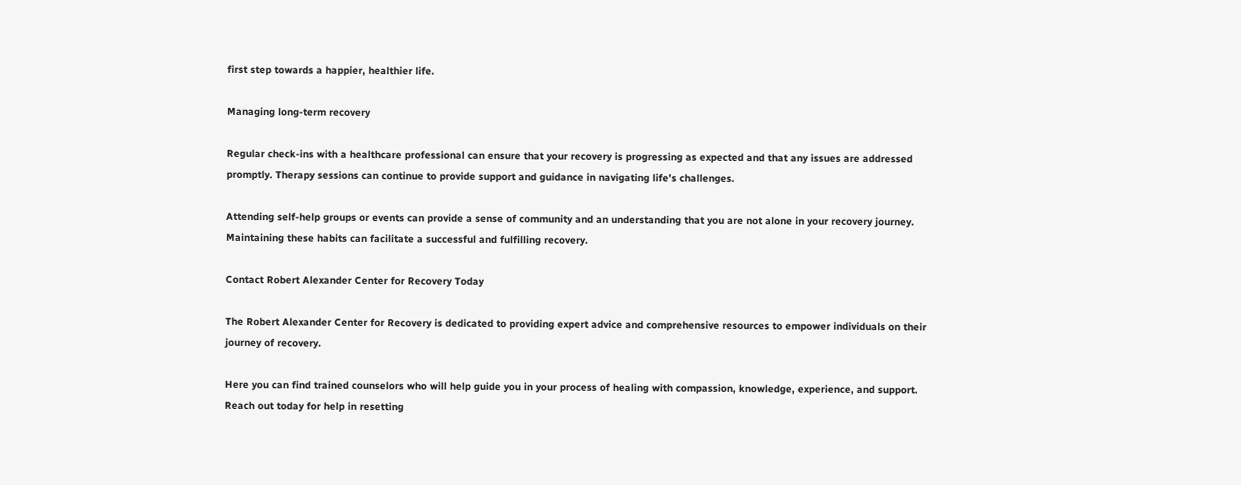first step towards a happier, healthier life.

Managing long-term recovery

Regular check-ins with a healthcare professional can ensure that your recovery is progressing as expected and that any issues are addressed promptly. Therapy sessions can continue to provide support and guidance in navigating life’s challenges.

Attending self-help groups or events can provide a sense of community and an understanding that you are not alone in your recovery journey. Maintaining these habits can facilitate a successful and fulfilling recovery.

Contact Robert Alexander Center for Recovery Today

The Robert Alexander Center for Recovery is dedicated to providing expert advice and comprehensive resources to empower individuals on their journey of recovery.

Here you can find trained counselors who will help guide you in your process of healing with compassion, knowledge, experience, and support. Reach out today for help in resetting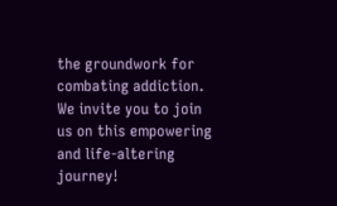the groundwork for combating addiction. We invite you to join us on this empowering and life-altering journey!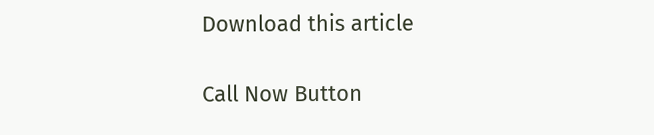Download this article

Call Now Button